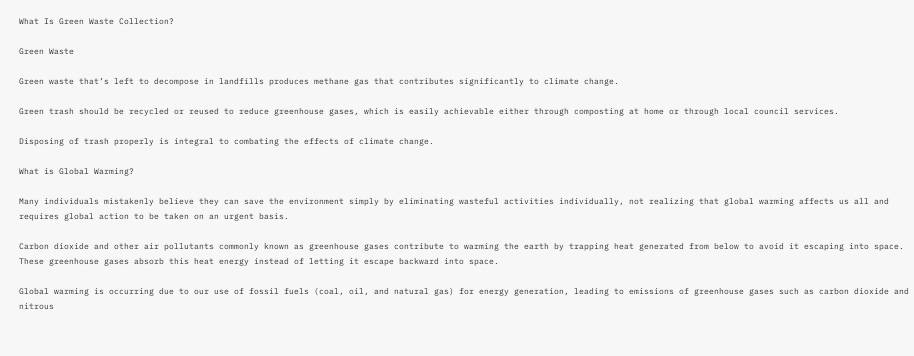What Is Green Waste Collection?

Green Waste

Green waste that’s left to decompose in landfills produces methane gas that contributes significantly to climate change.

Green trash should be recycled or reused to reduce greenhouse gases, which is easily achievable either through composting at home or through local council services.

Disposing of trash properly is integral to combating the effects of climate change.

What is Global Warming?

Many individuals mistakenly believe they can save the environment simply by eliminating wasteful activities individually, not realizing that global warming affects us all and requires global action to be taken on an urgent basis.

Carbon dioxide and other air pollutants commonly known as greenhouse gases contribute to warming the earth by trapping heat generated from below to avoid it escaping into space. These greenhouse gases absorb this heat energy instead of letting it escape backward into space.

Global warming is occurring due to our use of fossil fuels (coal, oil, and natural gas) for energy generation, leading to emissions of greenhouse gases such as carbon dioxide and nitrous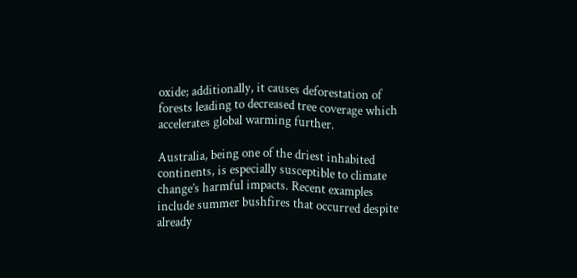oxide; additionally, it causes deforestation of forests leading to decreased tree coverage which accelerates global warming further.

Australia, being one of the driest inhabited continents, is especially susceptible to climate change’s harmful impacts. Recent examples include summer bushfires that occurred despite already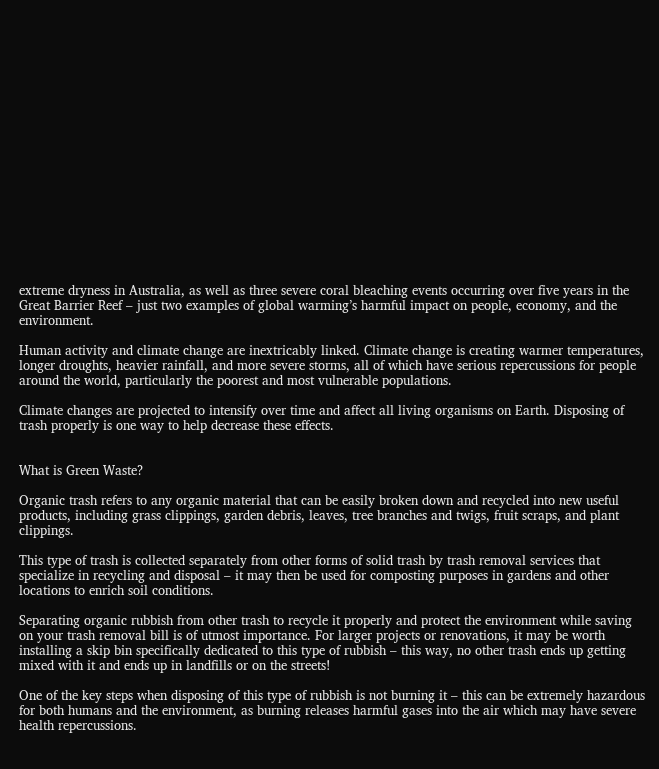extreme dryness in Australia, as well as three severe coral bleaching events occurring over five years in the Great Barrier Reef – just two examples of global warming’s harmful impact on people, economy, and the environment.

Human activity and climate change are inextricably linked. Climate change is creating warmer temperatures, longer droughts, heavier rainfall, and more severe storms, all of which have serious repercussions for people around the world, particularly the poorest and most vulnerable populations.

Climate changes are projected to intensify over time and affect all living organisms on Earth. Disposing of trash properly is one way to help decrease these effects.


What is Green Waste?

Organic trash refers to any organic material that can be easily broken down and recycled into new useful products, including grass clippings, garden debris, leaves, tree branches and twigs, fruit scraps, and plant clippings.

This type of trash is collected separately from other forms of solid trash by trash removal services that specialize in recycling and disposal – it may then be used for composting purposes in gardens and other locations to enrich soil conditions.

Separating organic rubbish from other trash to recycle it properly and protect the environment while saving on your trash removal bill is of utmost importance. For larger projects or renovations, it may be worth installing a skip bin specifically dedicated to this type of rubbish – this way, no other trash ends up getting mixed with it and ends up in landfills or on the streets!

One of the key steps when disposing of this type of rubbish is not burning it – this can be extremely hazardous for both humans and the environment, as burning releases harmful gases into the air which may have severe health repercussions.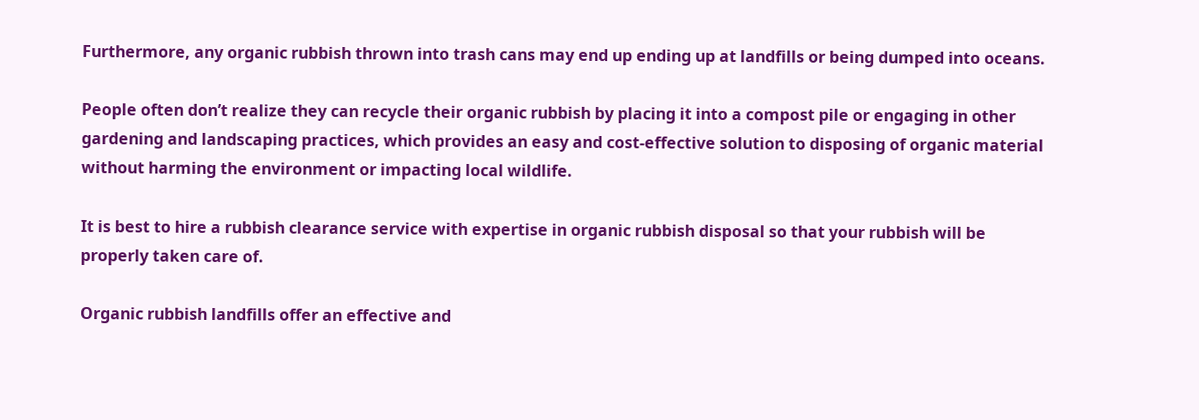Furthermore, any organic rubbish thrown into trash cans may end up ending up at landfills or being dumped into oceans.

People often don’t realize they can recycle their organic rubbish by placing it into a compost pile or engaging in other gardening and landscaping practices, which provides an easy and cost-effective solution to disposing of organic material without harming the environment or impacting local wildlife.

It is best to hire a rubbish clearance service with expertise in organic rubbish disposal so that your rubbish will be properly taken care of.

Organic rubbish landfills offer an effective and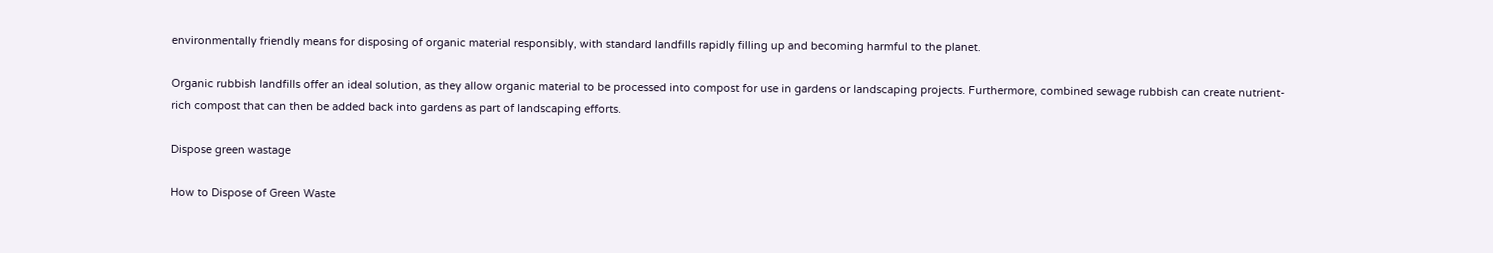environmentally friendly means for disposing of organic material responsibly, with standard landfills rapidly filling up and becoming harmful to the planet.

Organic rubbish landfills offer an ideal solution, as they allow organic material to be processed into compost for use in gardens or landscaping projects. Furthermore, combined sewage rubbish can create nutrient-rich compost that can then be added back into gardens as part of landscaping efforts.

Dispose green wastage

How to Dispose of Green Waste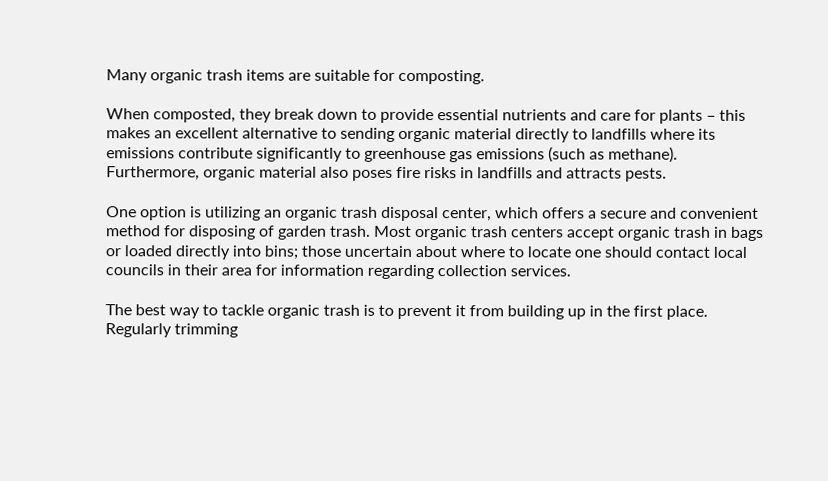Many organic trash items are suitable for composting.

When composted, they break down to provide essential nutrients and care for plants – this makes an excellent alternative to sending organic material directly to landfills where its emissions contribute significantly to greenhouse gas emissions (such as methane). Furthermore, organic material also poses fire risks in landfills and attracts pests.

One option is utilizing an organic trash disposal center, which offers a secure and convenient method for disposing of garden trash. Most organic trash centers accept organic trash in bags or loaded directly into bins; those uncertain about where to locate one should contact local councils in their area for information regarding collection services.

The best way to tackle organic trash is to prevent it from building up in the first place. Regularly trimming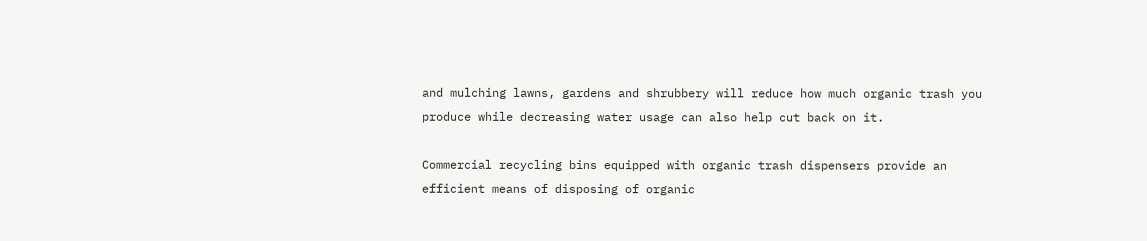and mulching lawns, gardens and shrubbery will reduce how much organic trash you produce while decreasing water usage can also help cut back on it.

Commercial recycling bins equipped with organic trash dispensers provide an efficient means of disposing of organic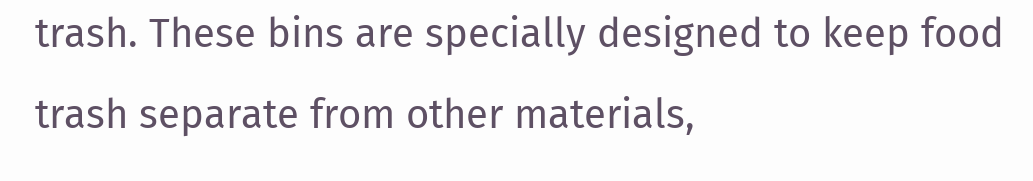trash. These bins are specially designed to keep food trash separate from other materials,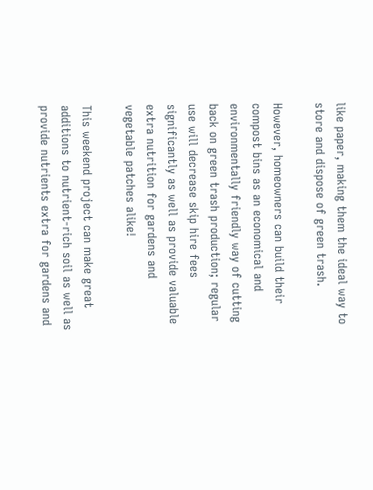like paper, making them the ideal way to store and dispose of green trash.

However, homeowners can build their compost bins as an economical and environmentally friendly way of cutting back on green trash production; regular use will decrease skip hire fees significantly as well as provide valuable extra nutrition for gardens and vegetable patches alike!

This weekend project can make great additions to nutrient-rich soil as well as provide nutrients extra for gardens and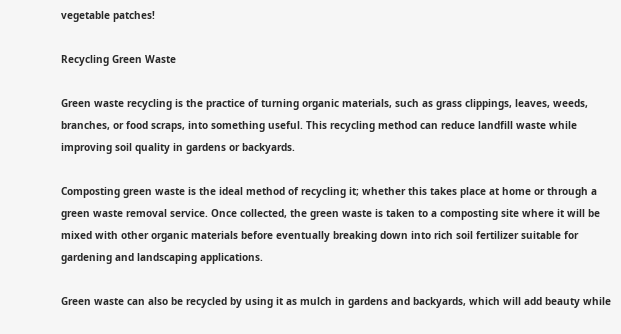vegetable patches!

Recycling Green Waste

Green waste recycling is the practice of turning organic materials, such as grass clippings, leaves, weeds, branches, or food scraps, into something useful. This recycling method can reduce landfill waste while improving soil quality in gardens or backyards.

Composting green waste is the ideal method of recycling it; whether this takes place at home or through a green waste removal service. Once collected, the green waste is taken to a composting site where it will be mixed with other organic materials before eventually breaking down into rich soil fertilizer suitable for gardening and landscaping applications.

Green waste can also be recycled by using it as mulch in gardens and backyards, which will add beauty while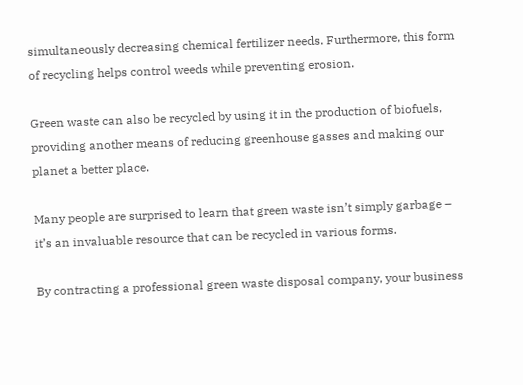simultaneously decreasing chemical fertilizer needs. Furthermore, this form of recycling helps control weeds while preventing erosion.

Green waste can also be recycled by using it in the production of biofuels, providing another means of reducing greenhouse gasses and making our planet a better place.

Many people are surprised to learn that green waste isn’t simply garbage – it’s an invaluable resource that can be recycled in various forms.

By contracting a professional green waste disposal company, your business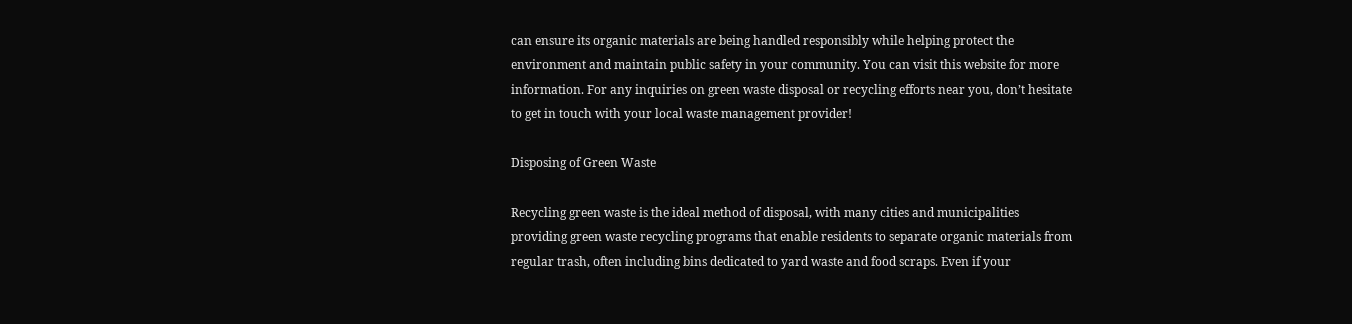can ensure its organic materials are being handled responsibly while helping protect the environment and maintain public safety in your community. You can visit this website for more information. For any inquiries on green waste disposal or recycling efforts near you, don’t hesitate to get in touch with your local waste management provider!

Disposing of Green Waste

Recycling green waste is the ideal method of disposal, with many cities and municipalities providing green waste recycling programs that enable residents to separate organic materials from regular trash, often including bins dedicated to yard waste and food scraps. Even if your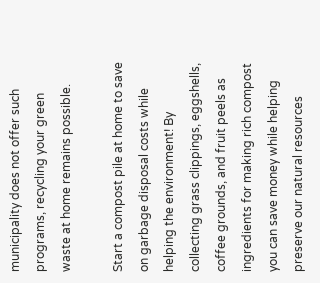municipality does not offer such programs, recycling your green waste at home remains possible.

Start a compost pile at home to save on garbage disposal costs while helping the environment! By collecting grass clippings, eggshells, coffee grounds, and fruit peels as ingredients for making rich compost you can save money while helping preserve our natural resources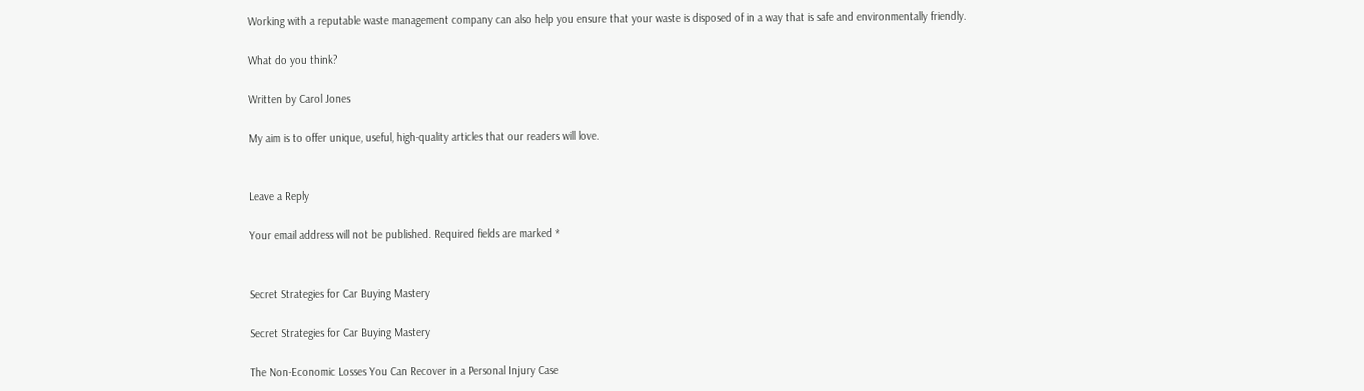Working with a reputable waste management company can also help you ensure that your waste is disposed of in a way that is safe and environmentally friendly.

What do you think?

Written by Carol Jones

My aim is to offer unique, useful, high-quality articles that our readers will love.


Leave a Reply

Your email address will not be published. Required fields are marked *


Secret Strategies for Car Buying Mastery

Secret Strategies for Car Buying Mastery

The Non-Economic Losses You Can Recover in a Personal Injury Case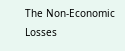The Non-Economic Losses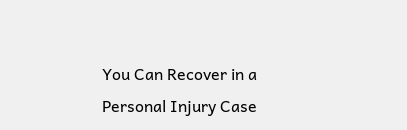You Can Recover in a Personal Injury Case